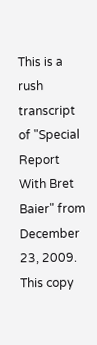This is a rush transcript of "Special Report With Bret Baier" from December 23, 2009. This copy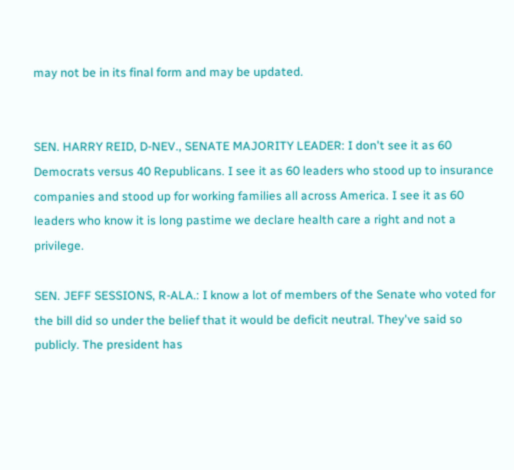may not be in its final form and may be updated.


SEN. HARRY REID, D-NEV., SENATE MAJORITY LEADER: I don't see it as 60 Democrats versus 40 Republicans. I see it as 60 leaders who stood up to insurance companies and stood up for working families all across America. I see it as 60 leaders who know it is long pastime we declare health care a right and not a privilege.

SEN. JEFF SESSIONS, R-ALA.: I know a lot of members of the Senate who voted for the bill did so under the belief that it would be deficit neutral. They've said so publicly. The president has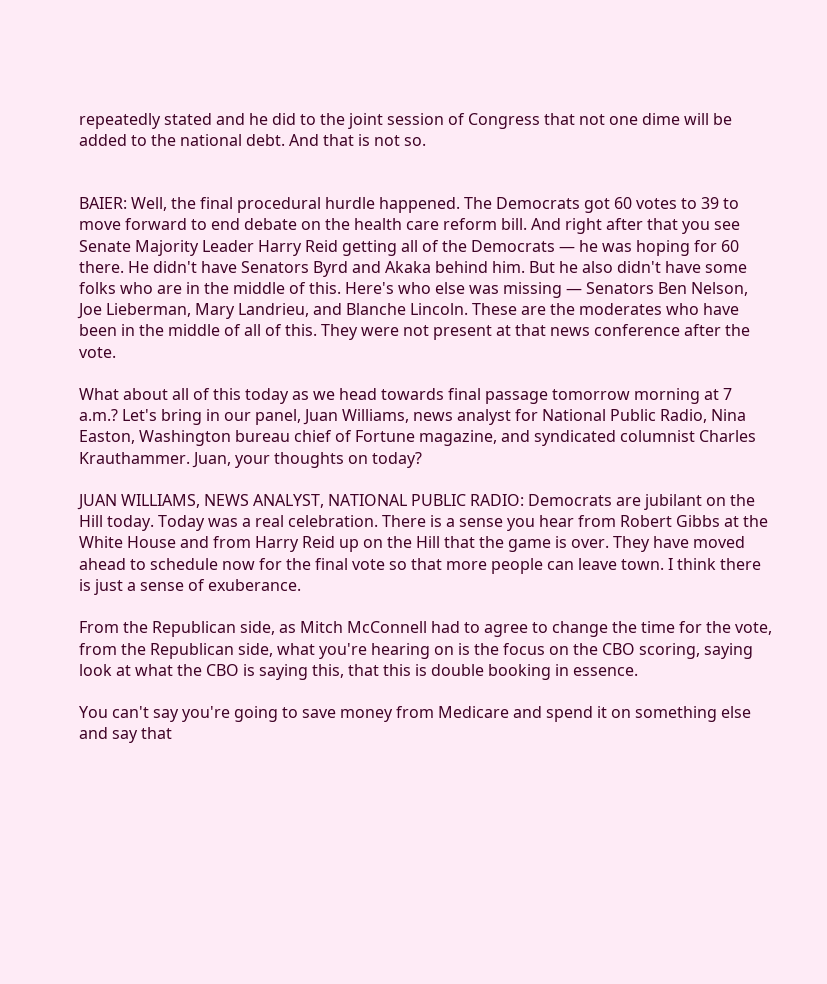repeatedly stated and he did to the joint session of Congress that not one dime will be added to the national debt. And that is not so.


BAIER: Well, the final procedural hurdle happened. The Democrats got 60 votes to 39 to move forward to end debate on the health care reform bill. And right after that you see Senate Majority Leader Harry Reid getting all of the Democrats — he was hoping for 60 there. He didn't have Senators Byrd and Akaka behind him. But he also didn't have some folks who are in the middle of this. Here's who else was missing — Senators Ben Nelson, Joe Lieberman, Mary Landrieu, and Blanche Lincoln. These are the moderates who have been in the middle of all of this. They were not present at that news conference after the vote.

What about all of this today as we head towards final passage tomorrow morning at 7 a.m.? Let's bring in our panel, Juan Williams, news analyst for National Public Radio, Nina Easton, Washington bureau chief of Fortune magazine, and syndicated columnist Charles Krauthammer. Juan, your thoughts on today?

JUAN WILLIAMS, NEWS ANALYST, NATIONAL PUBLIC RADIO: Democrats are jubilant on the Hill today. Today was a real celebration. There is a sense you hear from Robert Gibbs at the White House and from Harry Reid up on the Hill that the game is over. They have moved ahead to schedule now for the final vote so that more people can leave town. I think there is just a sense of exuberance.

From the Republican side, as Mitch McConnell had to agree to change the time for the vote, from the Republican side, what you're hearing on is the focus on the CBO scoring, saying look at what the CBO is saying this, that this is double booking in essence.

You can't say you're going to save money from Medicare and spend it on something else and say that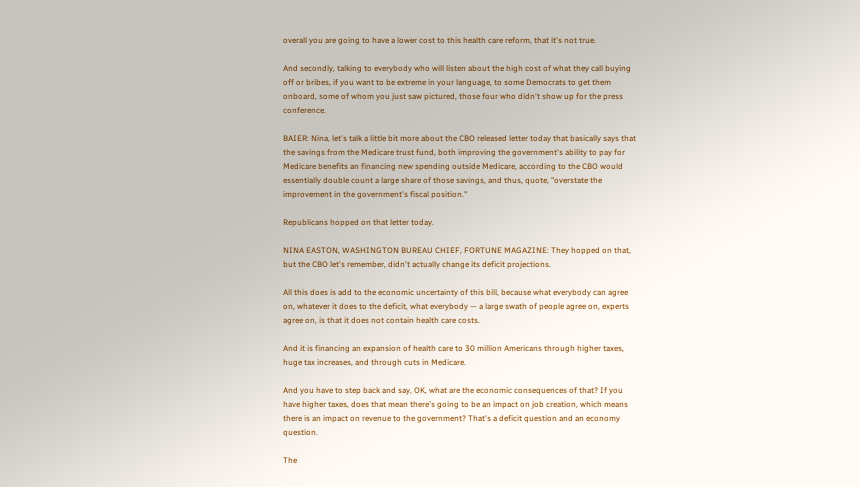overall you are going to have a lower cost to this health care reform, that it's not true.

And secondly, talking to everybody who will listen about the high cost of what they call buying off or bribes, if you want to be extreme in your language, to some Democrats to get them onboard, some of whom you just saw pictured, those four who didn't show up for the press conference.

BAIER: Nina, let's talk a little bit more about the CBO released letter today that basically says that the savings from the Medicare trust fund, both improving the government's ability to pay for Medicare benefits an financing new spending outside Medicare, according to the CBO would essentially double count a large share of those savings, and thus, quote, "overstate the improvement in the government's fiscal position."

Republicans hopped on that letter today.

NINA EASTON, WASHINGTON BUREAU CHIEF, FORTUNE MAGAZINE: They hopped on that, but the CBO let's remember, didn't actually change its deficit projections.

All this does is add to the economic uncertainty of this bill, because what everybody can agree on, whatever it does to the deficit, what everybody — a large swath of people agree on, experts agree on, is that it does not contain health care costs.

And it is financing an expansion of health care to 30 million Americans through higher taxes, huge tax increases, and through cuts in Medicare.

And you have to step back and say, OK, what are the economic consequences of that? If you have higher taxes, does that mean there's going to be an impact on job creation, which means there is an impact on revenue to the government? That's a deficit question and an economy question.

The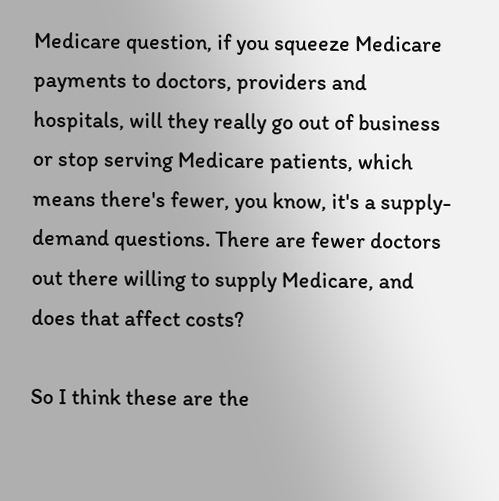Medicare question, if you squeeze Medicare payments to doctors, providers and hospitals, will they really go out of business or stop serving Medicare patients, which means there's fewer, you know, it's a supply-demand questions. There are fewer doctors out there willing to supply Medicare, and does that affect costs?

So I think these are the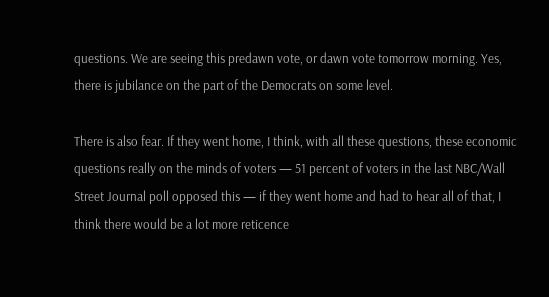questions. We are seeing this predawn vote, or dawn vote tomorrow morning. Yes, there is jubilance on the part of the Democrats on some level.

There is also fear. If they went home, I think, with all these questions, these economic questions really on the minds of voters — 51 percent of voters in the last NBC/Wall Street Journal poll opposed this — if they went home and had to hear all of that, I think there would be a lot more reticence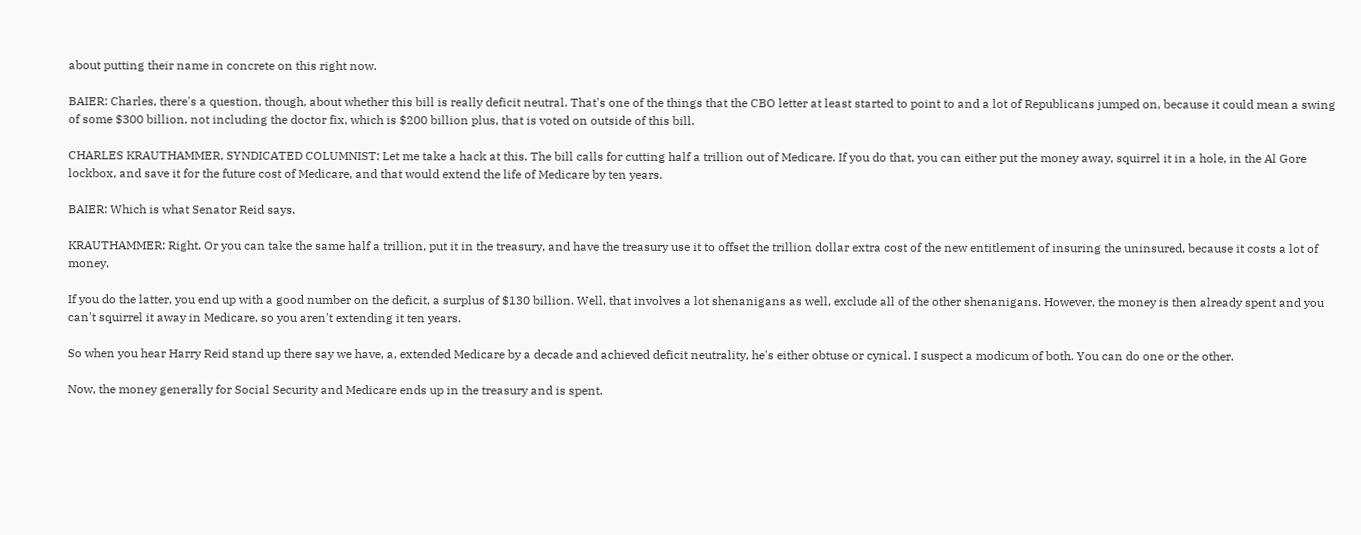about putting their name in concrete on this right now.

BAIER: Charles, there's a question, though, about whether this bill is really deficit neutral. That's one of the things that the CBO letter at least started to point to and a lot of Republicans jumped on, because it could mean a swing of some $300 billion, not including the doctor fix, which is $200 billion plus, that is voted on outside of this bill.

CHARLES KRAUTHAMMER, SYNDICATED COLUMNIST: Let me take a hack at this. The bill calls for cutting half a trillion out of Medicare. If you do that, you can either put the money away, squirrel it in a hole, in the Al Gore lockbox, and save it for the future cost of Medicare, and that would extend the life of Medicare by ten years.

BAIER: Which is what Senator Reid says.

KRAUTHAMMER: Right. Or you can take the same half a trillion, put it in the treasury, and have the treasury use it to offset the trillion dollar extra cost of the new entitlement of insuring the uninsured, because it costs a lot of money.

If you do the latter, you end up with a good number on the deficit, a surplus of $130 billion. Well, that involves a lot shenanigans as well, exclude all of the other shenanigans. However, the money is then already spent and you can't squirrel it away in Medicare, so you aren't extending it ten years.

So when you hear Harry Reid stand up there say we have, a, extended Medicare by a decade and achieved deficit neutrality, he's either obtuse or cynical. I suspect a modicum of both. You can do one or the other.

Now, the money generally for Social Security and Medicare ends up in the treasury and is spent.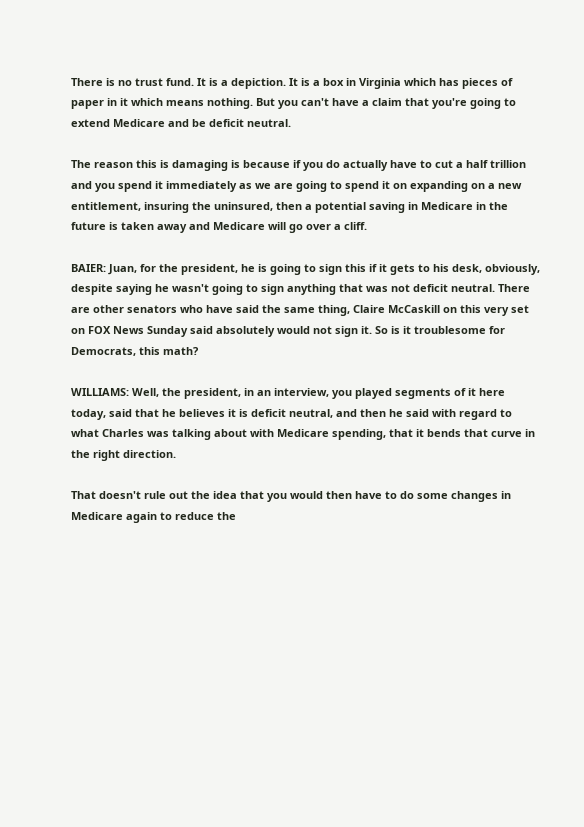There is no trust fund. It is a depiction. It is a box in Virginia which has pieces of paper in it which means nothing. But you can't have a claim that you're going to extend Medicare and be deficit neutral.

The reason this is damaging is because if you do actually have to cut a half trillion and you spend it immediately as we are going to spend it on expanding on a new entitlement, insuring the uninsured, then a potential saving in Medicare in the future is taken away and Medicare will go over a cliff.

BAIER: Juan, for the president, he is going to sign this if it gets to his desk, obviously, despite saying he wasn't going to sign anything that was not deficit neutral. There are other senators who have said the same thing, Claire McCaskill on this very set on FOX News Sunday said absolutely would not sign it. So is it troublesome for Democrats, this math?

WILLIAMS: Well, the president, in an interview, you played segments of it here today, said that he believes it is deficit neutral, and then he said with regard to what Charles was talking about with Medicare spending, that it bends that curve in the right direction.

That doesn't rule out the idea that you would then have to do some changes in Medicare again to reduce the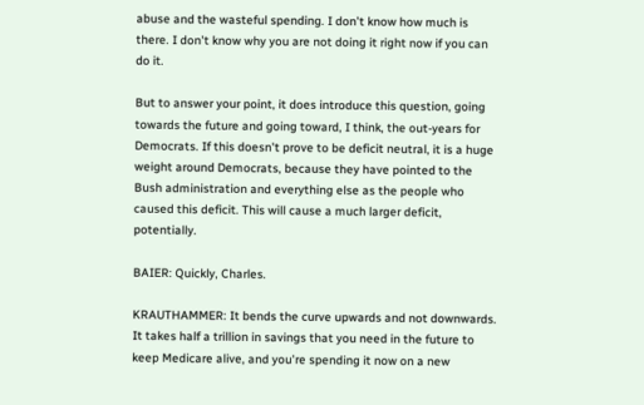abuse and the wasteful spending. I don't know how much is there. I don't know why you are not doing it right now if you can do it.

But to answer your point, it does introduce this question, going towards the future and going toward, I think, the out-years for Democrats. If this doesn't prove to be deficit neutral, it is a huge weight around Democrats, because they have pointed to the Bush administration and everything else as the people who caused this deficit. This will cause a much larger deficit, potentially.

BAIER: Quickly, Charles.

KRAUTHAMMER: It bends the curve upwards and not downwards. It takes half a trillion in savings that you need in the future to keep Medicare alive, and you're spending it now on a new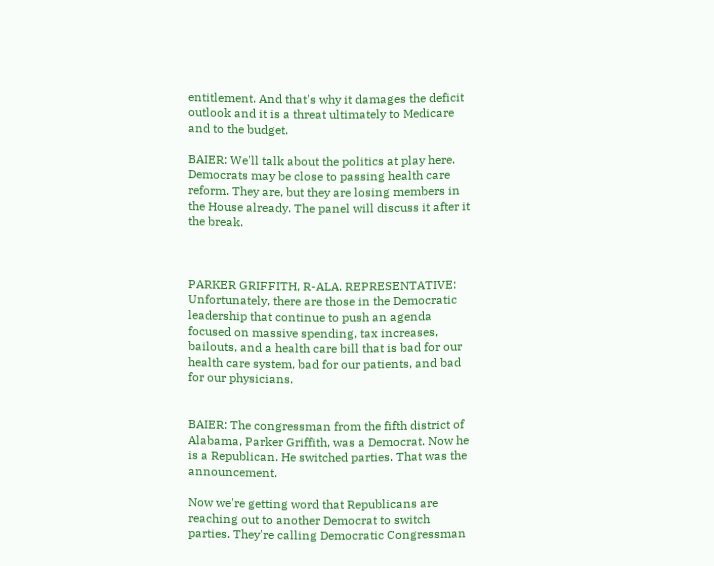entitlement. And that's why it damages the deficit outlook and it is a threat ultimately to Medicare and to the budget.

BAIER: We'll talk about the politics at play here. Democrats may be close to passing health care reform. They are, but they are losing members in the House already. The panel will discuss it after it the break.



PARKER GRIFFITH, R-ALA. REPRESENTATIVE: Unfortunately, there are those in the Democratic leadership that continue to push an agenda focused on massive spending, tax increases, bailouts, and a health care bill that is bad for our health care system, bad for our patients, and bad for our physicians.


BAIER: The congressman from the fifth district of Alabama, Parker Griffith, was a Democrat. Now he is a Republican. He switched parties. That was the announcement.

Now we're getting word that Republicans are reaching out to another Democrat to switch parties. They're calling Democratic Congressman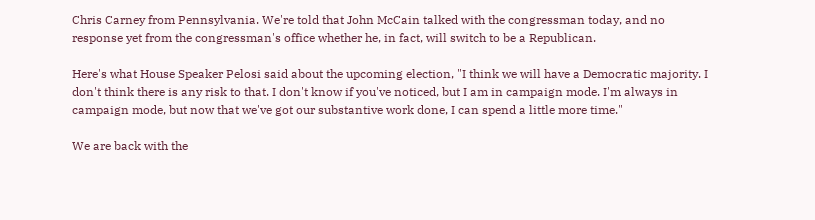Chris Carney from Pennsylvania. We're told that John McCain talked with the congressman today, and no response yet from the congressman's office whether he, in fact, will switch to be a Republican.

Here's what House Speaker Pelosi said about the upcoming election, "I think we will have a Democratic majority. I don't think there is any risk to that. I don't know if you've noticed, but I am in campaign mode. I'm always in campaign mode, but now that we've got our substantive work done, I can spend a little more time."

We are back with the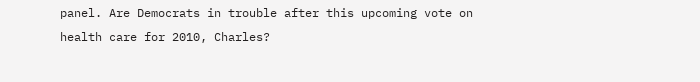panel. Are Democrats in trouble after this upcoming vote on health care for 2010, Charles?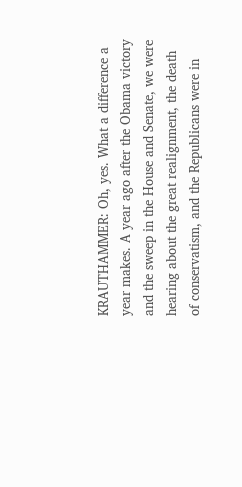KRAUTHAMMER: Oh, yes. What a difference a year makes. A year ago after the Obama victory and the sweep in the House and Senate, we were hearing about the great realignment, the death of conservatism, and the Republicans were in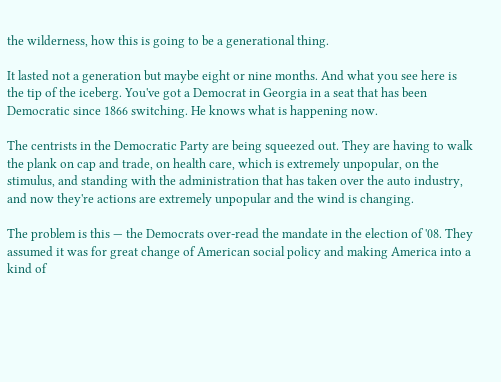the wilderness, how this is going to be a generational thing.

It lasted not a generation but maybe eight or nine months. And what you see here is the tip of the iceberg. You've got a Democrat in Georgia in a seat that has been Democratic since 1866 switching. He knows what is happening now.

The centrists in the Democratic Party are being squeezed out. They are having to walk the plank on cap and trade, on health care, which is extremely unpopular, on the stimulus, and standing with the administration that has taken over the auto industry, and now they're actions are extremely unpopular and the wind is changing.

The problem is this — the Democrats over-read the mandate in the election of '08. They assumed it was for great change of American social policy and making America into a kind of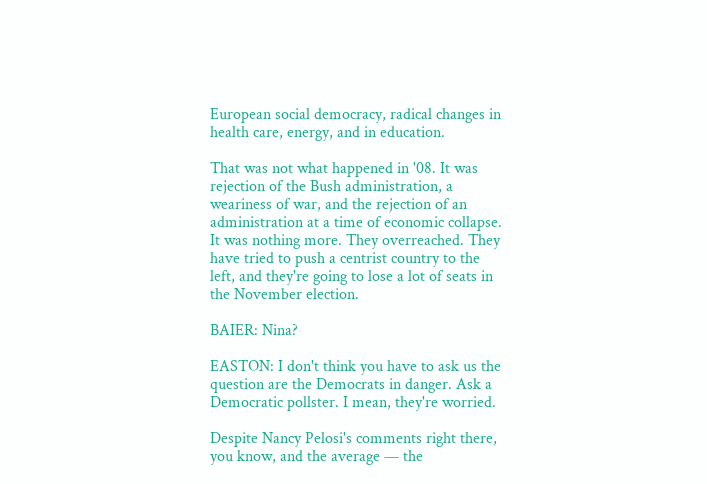European social democracy, radical changes in health care, energy, and in education.

That was not what happened in '08. It was rejection of the Bush administration, a weariness of war, and the rejection of an administration at a time of economic collapse. It was nothing more. They overreached. They have tried to push a centrist country to the left, and they're going to lose a lot of seats in the November election.

BAIER: Nina?

EASTON: I don't think you have to ask us the question are the Democrats in danger. Ask a Democratic pollster. I mean, they're worried.

Despite Nancy Pelosi's comments right there, you know, and the average — the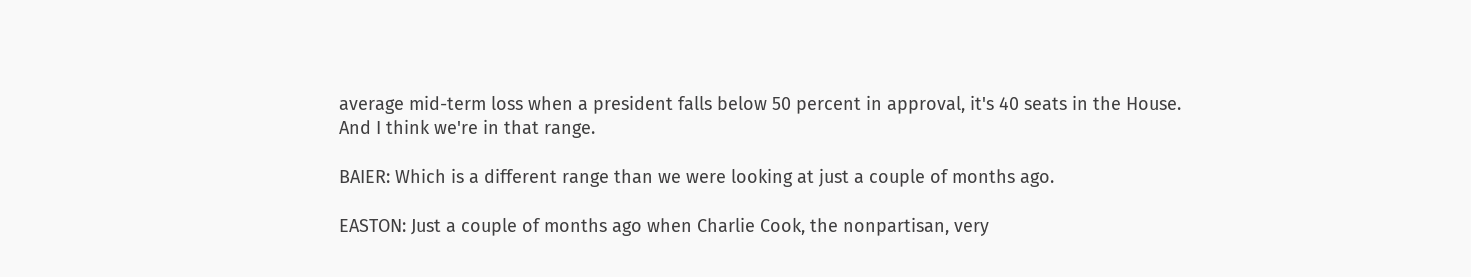average mid-term loss when a president falls below 50 percent in approval, it's 40 seats in the House. And I think we're in that range.

BAIER: Which is a different range than we were looking at just a couple of months ago.

EASTON: Just a couple of months ago when Charlie Cook, the nonpartisan, very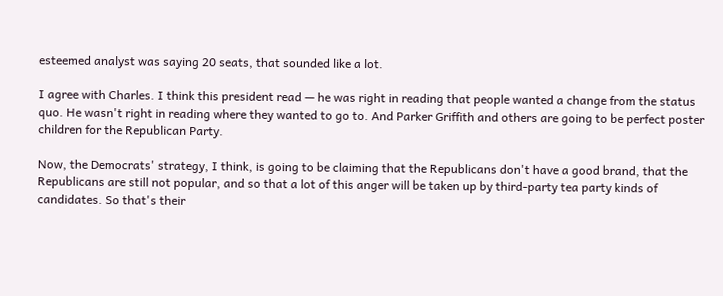esteemed analyst was saying 20 seats, that sounded like a lot.

I agree with Charles. I think this president read — he was right in reading that people wanted a change from the status quo. He wasn't right in reading where they wanted to go to. And Parker Griffith and others are going to be perfect poster children for the Republican Party.

Now, the Democrats' strategy, I think, is going to be claiming that the Republicans don't have a good brand, that the Republicans are still not popular, and so that a lot of this anger will be taken up by third-party tea party kinds of candidates. So that's their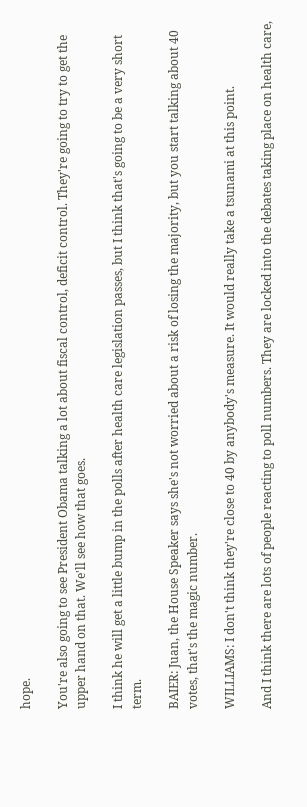hope.

You're also going to see President Obama talking a lot about fiscal control, deficit control. They're going to try to get the upper hand on that. We'll see how that goes.

I think he will get a little bump in the polls after health care legislation passes, but I think that's going to be a very short term.

BAIER: Juan, the House Speaker says she's not worried about a risk of losing the majority, but you start talking about 40 votes, that's the magic number.

WILLIAMS: I don't think they're close to 40 by anybody's measure. It would really take a tsunami at this point.

And I think there are lots of people reacting to poll numbers. They are locked into the debates taking place on health care,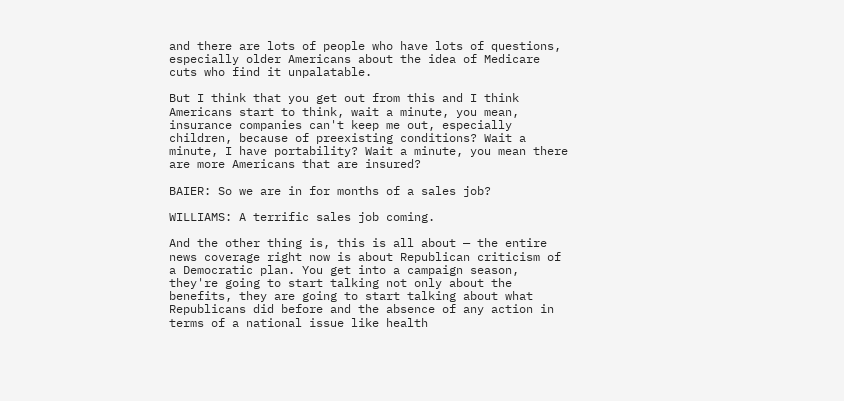and there are lots of people who have lots of questions, especially older Americans about the idea of Medicare cuts who find it unpalatable.

But I think that you get out from this and I think Americans start to think, wait a minute, you mean, insurance companies can't keep me out, especially children, because of preexisting conditions? Wait a minute, I have portability? Wait a minute, you mean there are more Americans that are insured?

BAIER: So we are in for months of a sales job?

WILLIAMS: A terrific sales job coming.

And the other thing is, this is all about — the entire news coverage right now is about Republican criticism of a Democratic plan. You get into a campaign season, they're going to start talking not only about the benefits, they are going to start talking about what Republicans did before and the absence of any action in terms of a national issue like health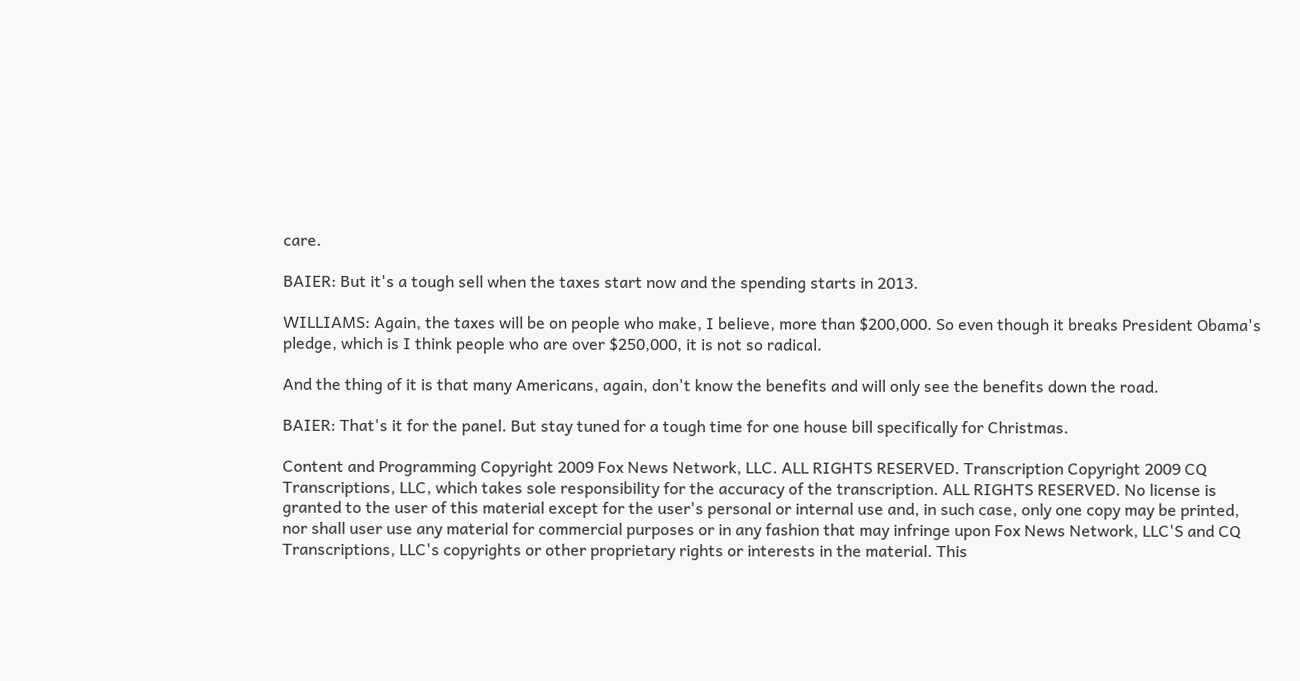care.

BAIER: But it's a tough sell when the taxes start now and the spending starts in 2013.

WILLIAMS: Again, the taxes will be on people who make, I believe, more than $200,000. So even though it breaks President Obama's pledge, which is I think people who are over $250,000, it is not so radical.

And the thing of it is that many Americans, again, don't know the benefits and will only see the benefits down the road.

BAIER: That's it for the panel. But stay tuned for a tough time for one house bill specifically for Christmas.

Content and Programming Copyright 2009 Fox News Network, LLC. ALL RIGHTS RESERVED. Transcription Copyright 2009 CQ Transcriptions, LLC, which takes sole responsibility for the accuracy of the transcription. ALL RIGHTS RESERVED. No license is granted to the user of this material except for the user's personal or internal use and, in such case, only one copy may be printed, nor shall user use any material for commercial purposes or in any fashion that may infringe upon Fox News Network, LLC'S and CQ Transcriptions, LLC's copyrights or other proprietary rights or interests in the material. This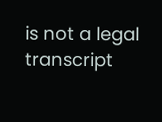is not a legal transcript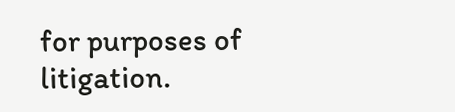for purposes of litigation.